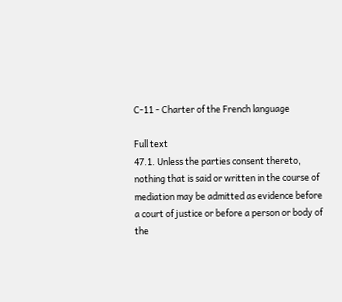C-11 - Charter of the French language

Full text
47.1. Unless the parties consent thereto, nothing that is said or written in the course of mediation may be admitted as evidence before a court of justice or before a person or body of the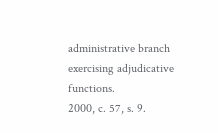administrative branch exercising adjudicative functions.
2000, c. 57, s. 9.